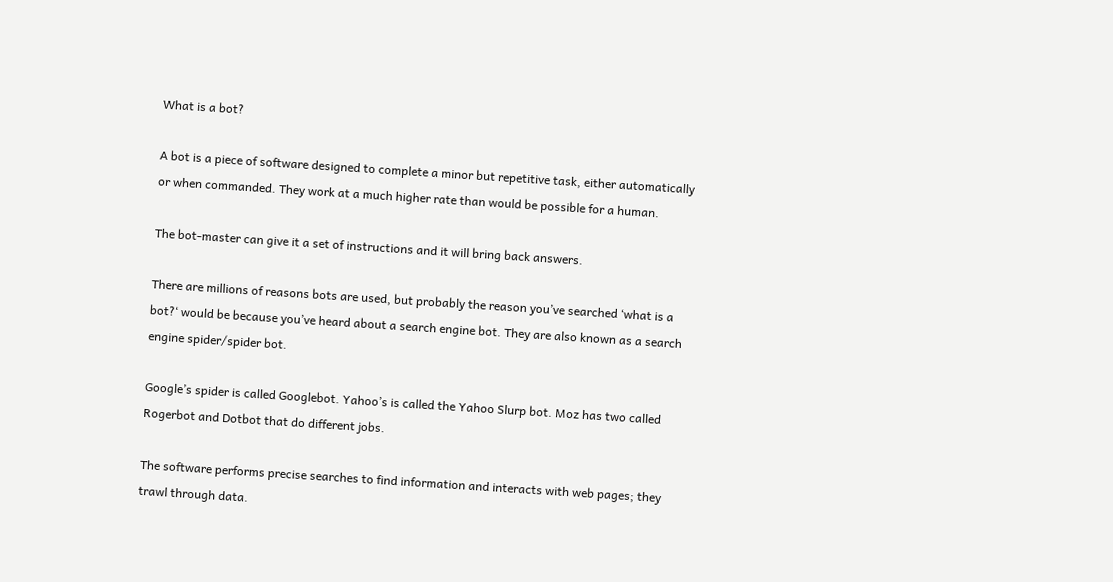What is a bot?

A bot is a piece of software designed to complete a minor but repetitive task, either automatically or when commanded. They work at a much higher rate than would be possible for a human.

The bot-master can give it a set of instructions and it will bring back answers.

There are millions of reasons bots are used, but probably the reason you’ve searched ‘what is a bot?‘ would be because you’ve heard about a search engine bot. They are also known as a search engine spider/spider bot.

Google’s spider is called Googlebot. Yahoo’s is called the Yahoo Slurp bot. Moz has two called Rogerbot and Dotbot that do different jobs.

The software performs precise searches to find information and interacts with web pages; they trawl through data.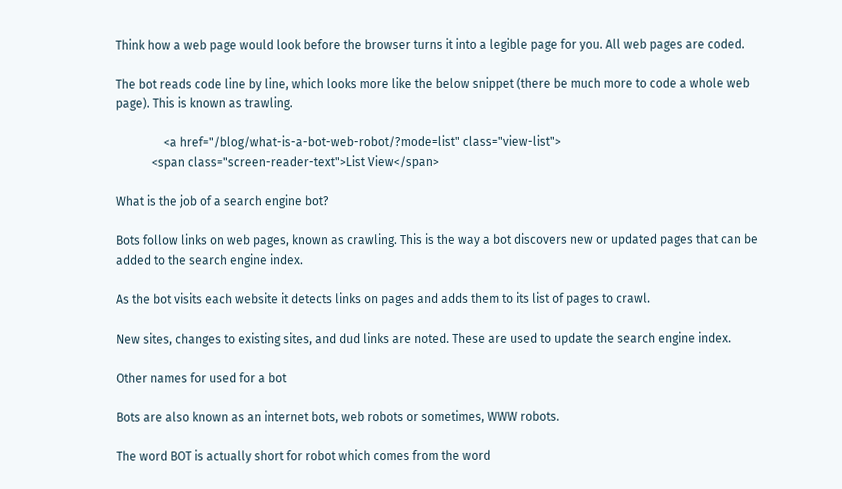Think how a web page would look before the browser turns it into a legible page for you. All web pages are coded.

The bot reads code line by line, which looks more like the below snippet (there be much more to code a whole web page). This is known as trawling.

                <a href="/blog/what-is-a-bot-web-robot/?mode=list" class="view-list">
            <span class="screen-reader-text">List View</span>

What is the job of a search engine bot?

Bots follow links on web pages, known as crawling. This is the way a bot discovers new or updated pages that can be added to the search engine index.

As the bot visits each website it detects links on pages and adds them to its list of pages to crawl.

New sites, changes to existing sites, and dud links are noted. These are used to update the search engine index.

Other names for used for a bot

Bots are also known as an internet bots, web robots or sometimes, WWW robots.

The word BOT is actually short for robot which comes from the word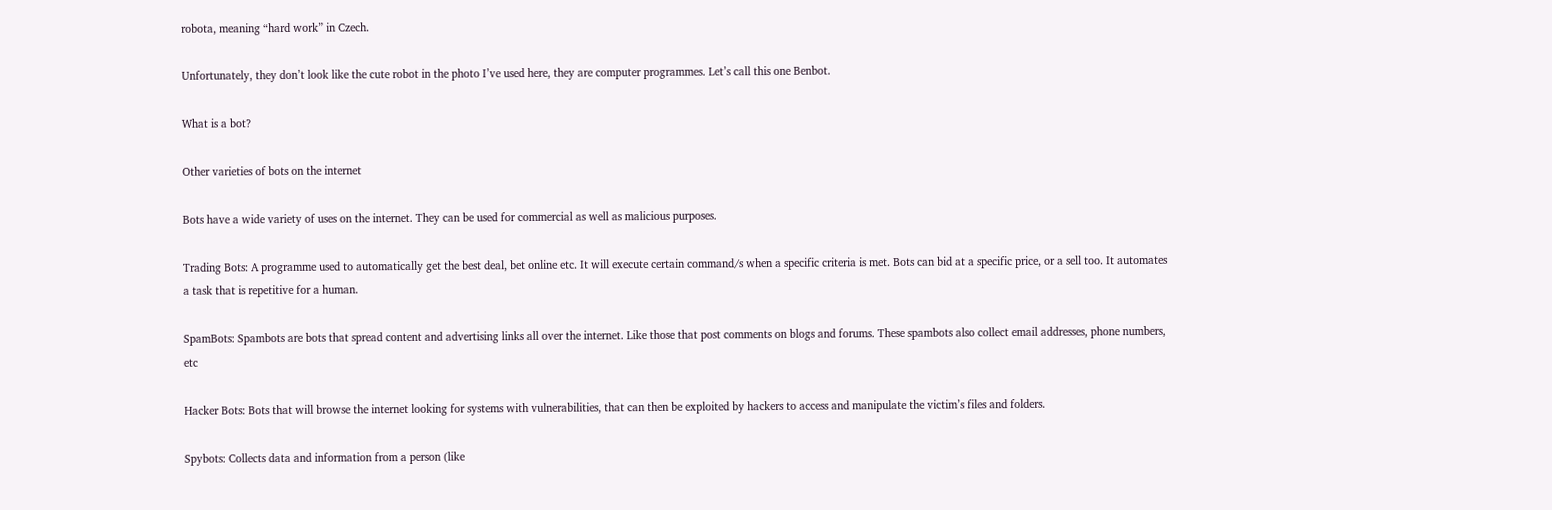robota, meaning “hard work” in Czech.

Unfortunately, they don’t look like the cute robot in the photo I’ve used here, they are computer programmes. Let’s call this one Benbot.

What is a bot?

Other varieties of bots on the internet

Bots have a wide variety of uses on the internet. They can be used for commercial as well as malicious purposes.

Trading Bots: A programme used to automatically get the best deal, bet online etc. It will execute certain command/s when a specific criteria is met. Bots can bid at a specific price, or a sell too. It automates a task that is repetitive for a human.

SpamBots: Spambots are bots that spread content and advertising links all over the internet. Like those that post comments on blogs and forums. These spambots also collect email addresses, phone numbers, etc

Hacker Bots: Bots that will browse the internet looking for systems with vulnerabilities, that can then be exploited by hackers to access and manipulate the victim’s files and folders.

Spybots: Collects data and information from a person (like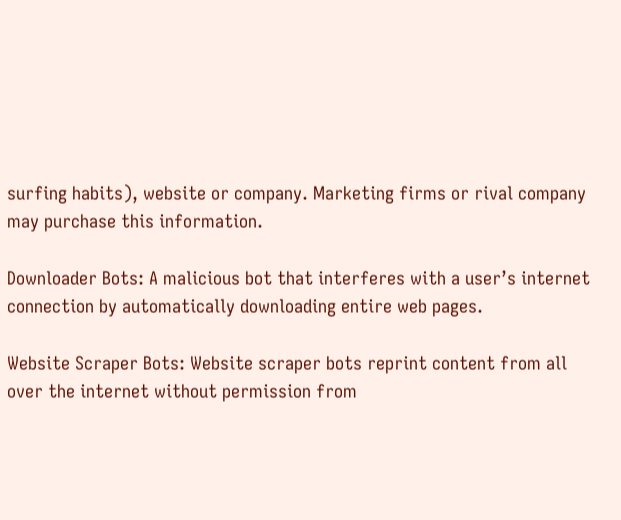surfing habits), website or company. Marketing firms or rival company may purchase this information.

Downloader Bots: A malicious bot that interferes with a user’s internet connection by automatically downloading entire web pages.

Website Scraper Bots: Website scraper bots reprint content from all over the internet without permission from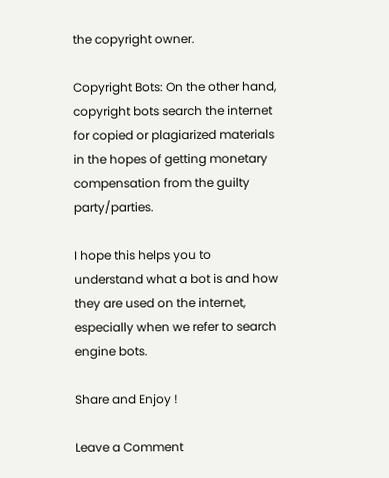the copyright owner.

Copyright Bots: On the other hand, copyright bots search the internet for copied or plagiarized materials in the hopes of getting monetary compensation from the guilty party/parties.

I hope this helps you to understand what a bot is and how they are used on the internet, especially when we refer to search engine bots.

Share and Enjoy !

Leave a Comment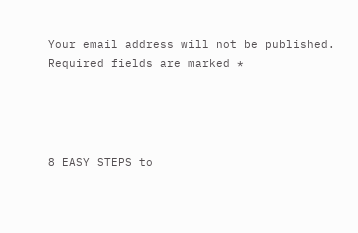Your email address will not be published. Required fields are marked *




8 EASY STEPS to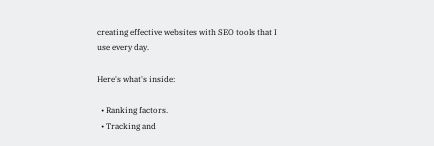creating effective websites with SEO tools that I use every day.

Here's what's inside:

  • Ranking factors.
  • Tracking and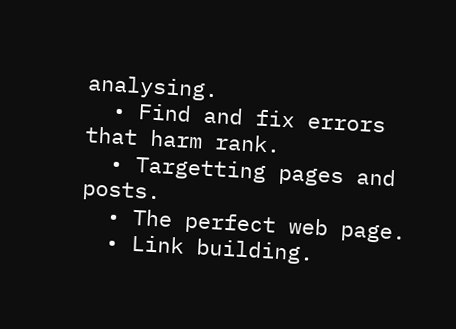analysing.
  • Find and fix errors that harm rank.
  • Targetting pages and posts.
  • The perfect web page.
  • Link building.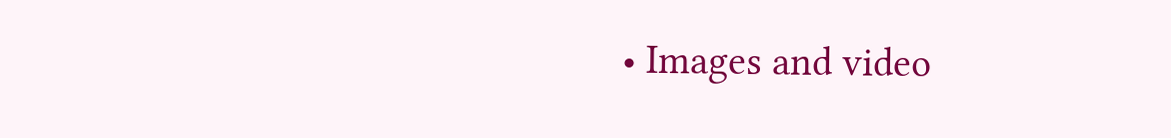• Images and video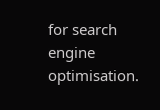for search engine optimisation.